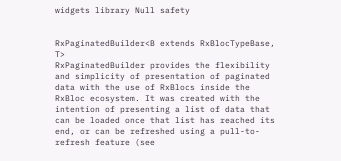widgets library Null safety


RxPaginatedBuilder<B extends RxBlocTypeBase, T>
RxPaginatedBuilder provides the flexibility and simplicity of presentation of paginated data with the use of RxBlocs inside the RxBloc ecosystem. It was created with the intention of presenting a list of data that can be loaded once that list has reached its end, or can be refreshed using a pull-to-refresh feature (see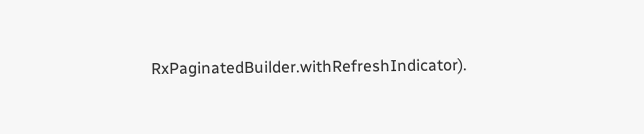RxPaginatedBuilder.withRefreshIndicator).